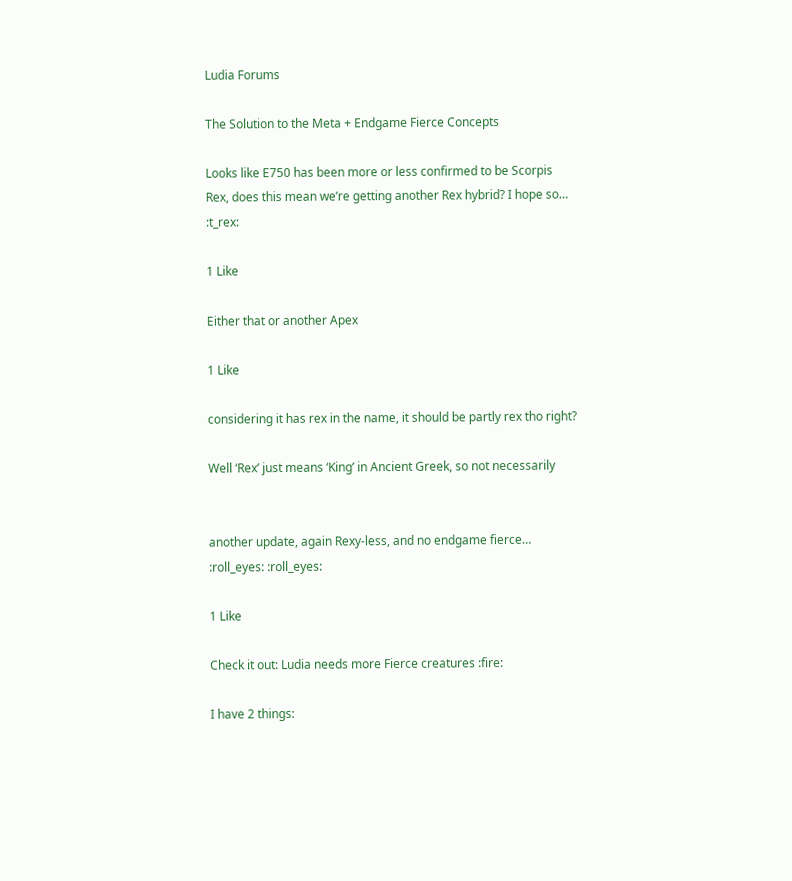Ludia Forums

The Solution to the Meta + Endgame Fierce Concepts

Looks like E750 has been more or less confirmed to be Scorpis Rex, does this mean we’re getting another Rex hybrid? I hope so… :t_rex:

1 Like

Either that or another Apex

1 Like

considering it has rex in the name, it should be partly rex tho right?

Well ‘Rex’ just means ‘King’ in Ancient Greek, so not necessarily


another update, again Rexy-less, and no endgame fierce… :roll_eyes: :roll_eyes:

1 Like

Check it out: Ludia needs more Fierce creatures :fire:

I have 2 things: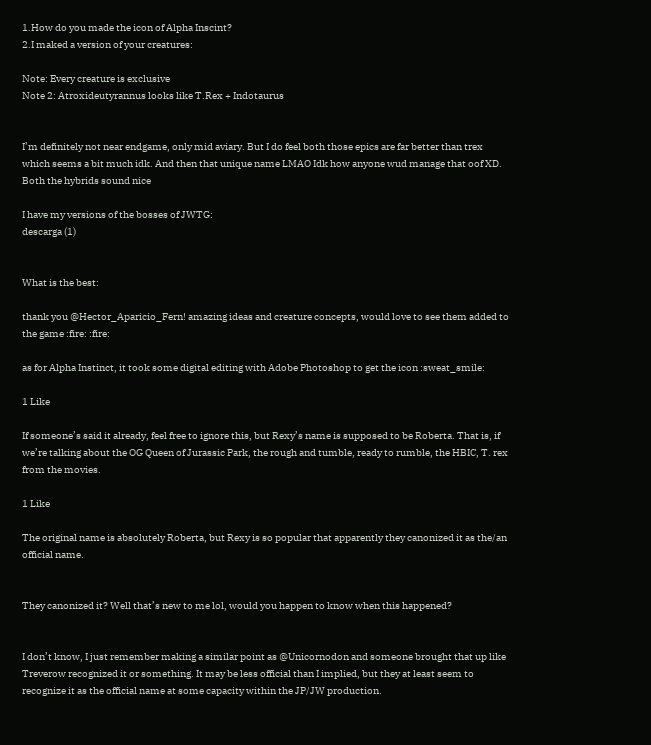1.How do you made the icon of Alpha Inscint?
2.I maked a version of your creatures:

Note: Every creature is exclusive
Note 2: Atroxideutyrannus looks like T.Rex + Indotaurus


I’m definitely not near endgame, only mid aviary. But I do feel both those epics are far better than trex which seems a bit much idk. And then that unique name LMAO Idk how anyone wud manage that oof XD. Both the hybrids sound nice

I have my versions of the bosses of JWTG:
descarga (1)


What is the best:

thank you @Hector_Aparicio_Fern! amazing ideas and creature concepts, would love to see them added to the game :fire: :fire:

as for Alpha Instinct, it took some digital editing with Adobe Photoshop to get the icon :sweat_smile:

1 Like

If someone’s said it already, feel free to ignore this, but Rexy’s name is supposed to be Roberta. That is, if we’re talking about the OG Queen of Jurassic Park, the rough and tumble, ready to rumble, the HBIC, T. rex from the movies.

1 Like

The original name is absolutely Roberta, but Rexy is so popular that apparently they canonized it as the/an official name.


They canonized it? Well that’s new to me lol, would you happen to know when this happened?


I don’t know, I just remember making a similar point as @Unicornodon and someone brought that up like Treverow recognized it or something. It may be less official than I implied, but they at least seem to recognize it as the official name at some capacity within the JP/JW production.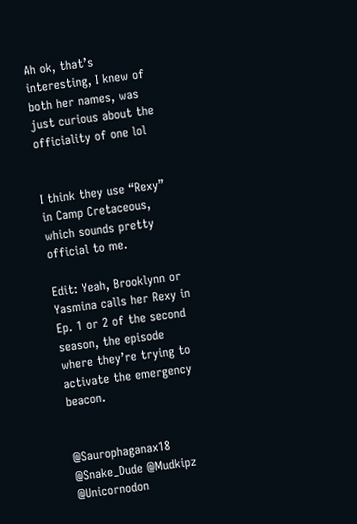Ah ok, that’s interesting, I knew of both her names, was just curious about the officiality of one lol


I think they use “Rexy” in Camp Cretaceous, which sounds pretty official to me.

Edit: Yeah, Brooklynn or Yasmina calls her Rexy in Ep. 1 or 2 of the second season, the episode where they’re trying to activate the emergency beacon.


@Saurophaganax18 @Snake_Dude @Mudkipz @Unicornodon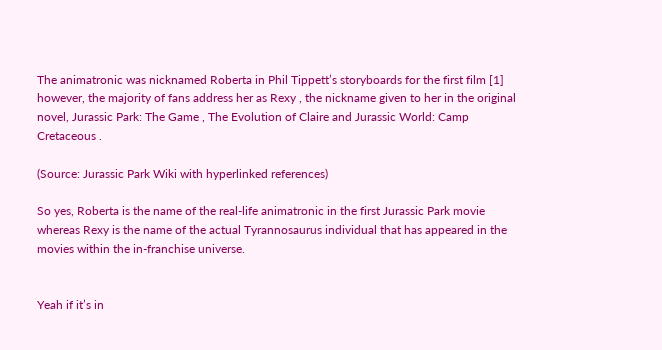The animatronic was nicknamed Roberta in Phil Tippett’s storyboards for the first film [1] however, the majority of fans address her as Rexy , the nickname given to her in the original novel, Jurassic Park: The Game , The Evolution of Claire and Jurassic World: Camp Cretaceous .

(Source: Jurassic Park Wiki with hyperlinked references)

So yes, Roberta is the name of the real-life animatronic in the first Jurassic Park movie whereas Rexy is the name of the actual Tyrannosaurus individual that has appeared in the movies within the in-franchise universe.


Yeah if it’s in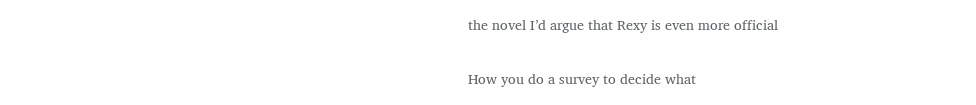the novel I’d argue that Rexy is even more official


How you do a survey to decide what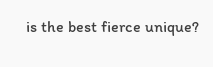is the best fierce unique?